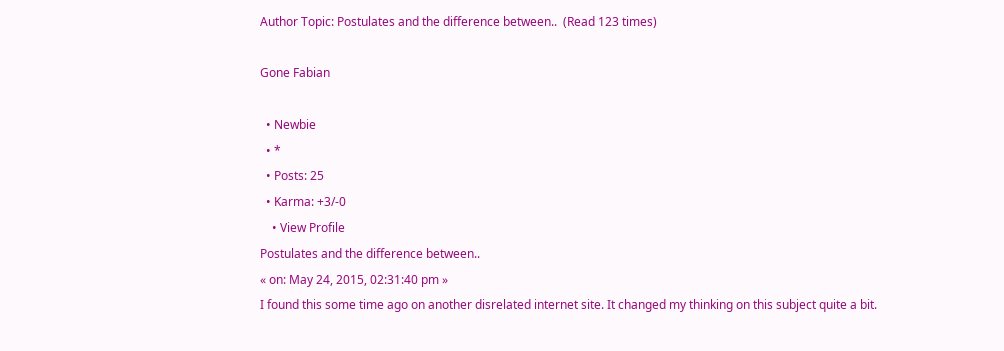Author Topic: Postulates and the difference between..  (Read 123 times)

Gone Fabian

  • Newbie
  • *
  • Posts: 25
  • Karma: +3/-0
    • View Profile
Postulates and the difference between..
« on: May 24, 2015, 02:31:40 pm »
I found this some time ago on another disrelated internet site. It changed my thinking on this subject quite a bit.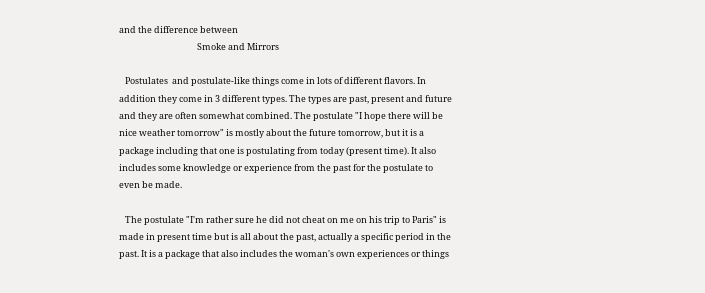and the difference between
                                       Smoke and Mirrors

   Postulates  and postulate-like things come in lots of different flavors. In addition they come in 3 different types. The types are past, present and future and they are often somewhat combined. The postulate "I hope there will be nice weather tomorrow" is mostly about the future tomorrow, but it is a package including that one is postulating from today (present time). It also includes some knowledge or experience from the past for the postulate to even be made.

   The postulate "I'm rather sure he did not cheat on me on his trip to Paris" is made in present time but is all about the past, actually a specific period in the past. It is a package that also includes the woman's own experiences or things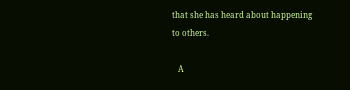that she has heard about happening to others.

   A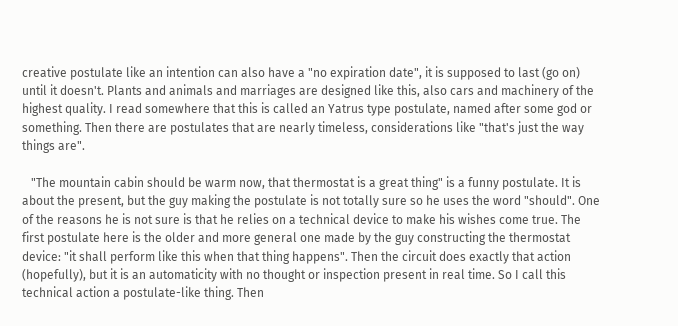creative postulate like an intention can also have a "no expiration date", it is supposed to last (go on) until it doesn't. Plants and animals and marriages are designed like this, also cars and machinery of the highest quality. I read somewhere that this is called an Yatrus type postulate, named after some god or something. Then there are postulates that are nearly timeless, considerations like "that's just the way things are".

   "The mountain cabin should be warm now, that thermostat is a great thing" is a funny postulate. It is about the present, but the guy making the postulate is not totally sure so he uses the word "should". One of the reasons he is not sure is that he relies on a technical device to make his wishes come true. The first postulate here is the older and more general one made by the guy constructing the thermostat device: "it shall perform like this when that thing happens". Then the circuit does exactly that action (hopefully), but it is an automaticity with no thought or inspection present in real time. So I call this technical action a postulate-like thing. Then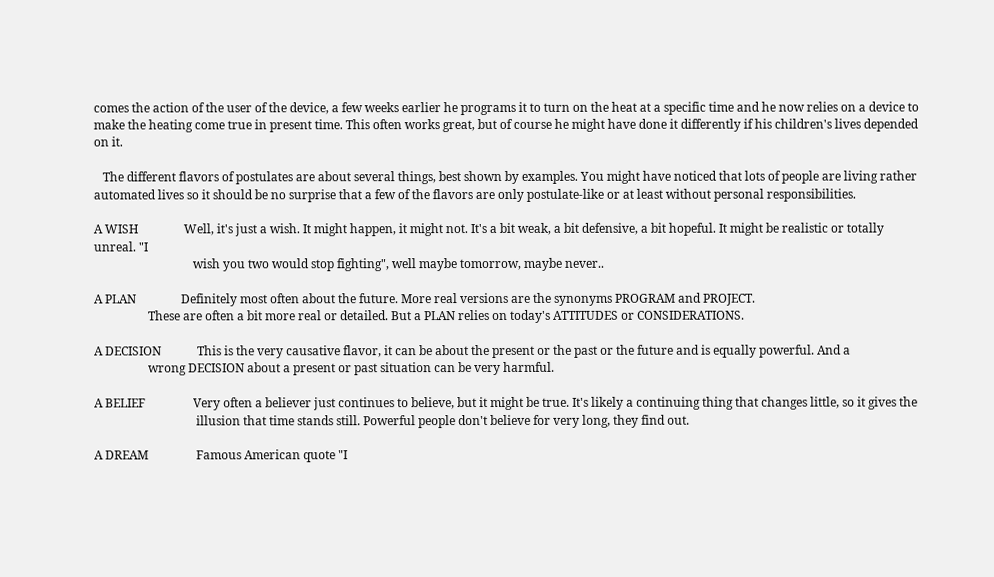comes the action of the user of the device, a few weeks earlier he programs it to turn on the heat at a specific time and he now relies on a device to make the heating come true in present time. This often works great, but of course he might have done it differently if his children's lives depended on it.

   The different flavors of postulates are about several things, best shown by examples. You might have noticed that lots of people are living rather automated lives so it should be no surprise that a few of the flavors are only postulate-like or at least without personal responsibilities.

A WISH               Well, it's just a wish. It might happen, it might not. It's a bit weak, a bit defensive, a bit hopeful. It might be realistic or totally unreal. "I
                                 wish you two would stop fighting", well maybe tomorrow, maybe never..

A PLAN               Definitely most often about the future. More real versions are the synonyms PROGRAM and PROJECT.
                  These are often a bit more real or detailed. But a PLAN relies on today's ATTITUDES or CONSIDERATIONS.

A DECISION            This is the very causative flavor, it can be about the present or the past or the future and is equally powerful. And a
                  wrong DECISION about a present or past situation can be very harmful.

A BELIEF                Very often a believer just continues to believe, but it might be true. It's likely a continuing thing that changes little, so it gives the
                                  illusion that time stands still. Powerful people don't believe for very long, they find out.

A DREAM                Famous American quote "I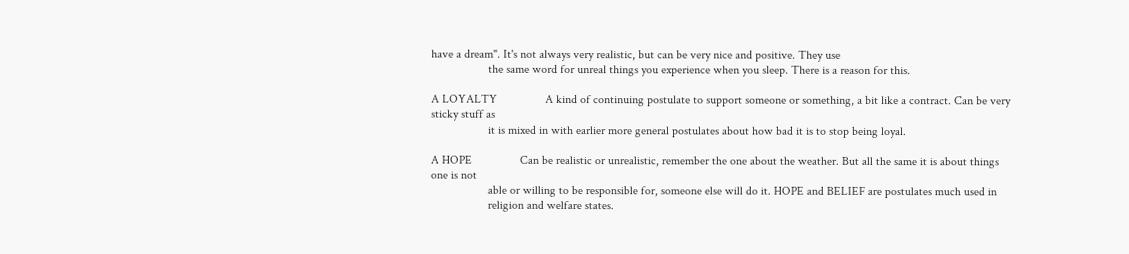have a dream". It's not always very realistic, but can be very nice and positive. They use
                   the same word for unreal things you experience when you sleep. There is a reason for this.

A LOYALTY                A kind of continuing postulate to support someone or something, a bit like a contract. Can be very sticky stuff as
                   it is mixed in with earlier more general postulates about how bad it is to stop being loyal.

A HOPE                Can be realistic or unrealistic, remember the one about the weather. But all the same it is about things one is not
                   able or willing to be responsible for, someone else will do it. HOPE and BELIEF are postulates much used in
                   religion and welfare states.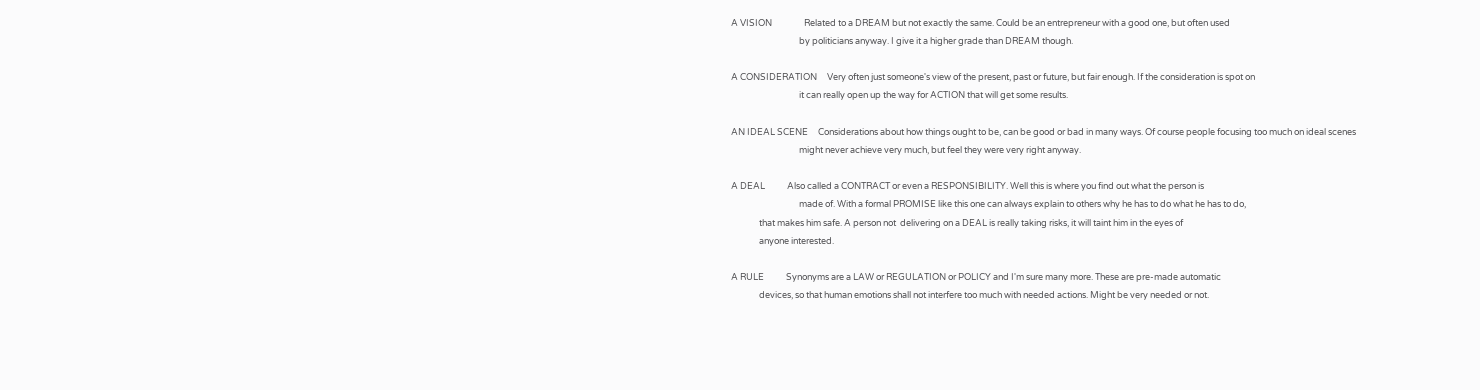A VISION                Related to a DREAM but not exactly the same. Could be an entrepreneur with a good one, but often used
                                  by politicians anyway. I give it a higher grade than DREAM though.

A CONSIDERATION     Very often just someone's view of the present, past or future, but fair enough. If the consideration is spot on
                                  it can really open up the way for ACTION that will get some results.

AN IDEAL SCENE     Considerations about how things ought to be, can be good or bad in many ways. Of course people focusing too much on ideal scenes
                                  might never achieve very much, but feel they were very right anyway.

A DEAL           Also called a CONTRACT or even a RESPONSIBILITY. Well this is where you find out what the person is
                                  made of. With a formal PROMISE like this one can always explain to others why he has to do what he has to do,
              that makes him safe. A person not  delivering on a DEAL is really taking risks, it will taint him in the eyes of
              anyone interested.

A RULE           Synonyms are a LAW or REGULATION or POLICY and I'm sure many more. These are pre-made automatic
              devices, so that human emotions shall not interfere too much with needed actions. Might be very needed or not.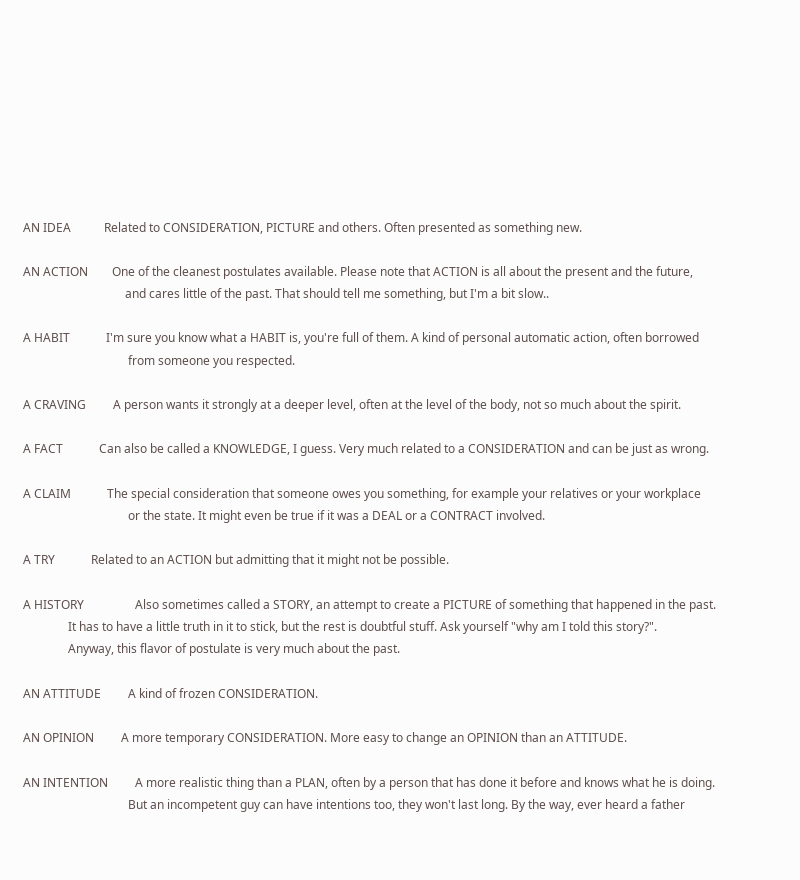AN IDEA           Related to CONSIDERATION, PICTURE and others. Often presented as something new.

AN ACTION        One of the cleanest postulates available. Please note that ACTION is all about the present and the future,
                                  and cares little of the past. That should tell me something, but I'm a bit slow..

A HABIT            I'm sure you know what a HABIT is, you're full of them. A kind of personal automatic action, often borrowed
                                   from someone you respected.

A CRAVING         A person wants it strongly at a deeper level, often at the level of the body, not so much about the spirit.

A FACT            Can also be called a KNOWLEDGE, I guess. Very much related to a CONSIDERATION and can be just as wrong.

A CLAIM            The special consideration that someone owes you something, for example your relatives or your workplace
                                   or the state. It might even be true if it was a DEAL or a CONTRACT involved.

A TRY            Related to an ACTION but admitting that it might not be possible.

A HISTORY                 Also sometimes called a STORY, an attempt to create a PICTURE of something that happened in the past.
               It has to have a little truth in it to stick, but the rest is doubtful stuff. Ask yourself "why am I told this story?".
               Anyway, this flavor of postulate is very much about the past.

AN ATTITUDE         A kind of frozen CONSIDERATION.

AN OPINION         A more temporary CONSIDERATION. More easy to change an OPINION than an ATTITUDE.

AN INTENTION         A more realistic thing than a PLAN, often by a person that has done it before and knows what he is doing.
                                   But an incompetent guy can have intentions too, they won't last long. By the way, ever heard a father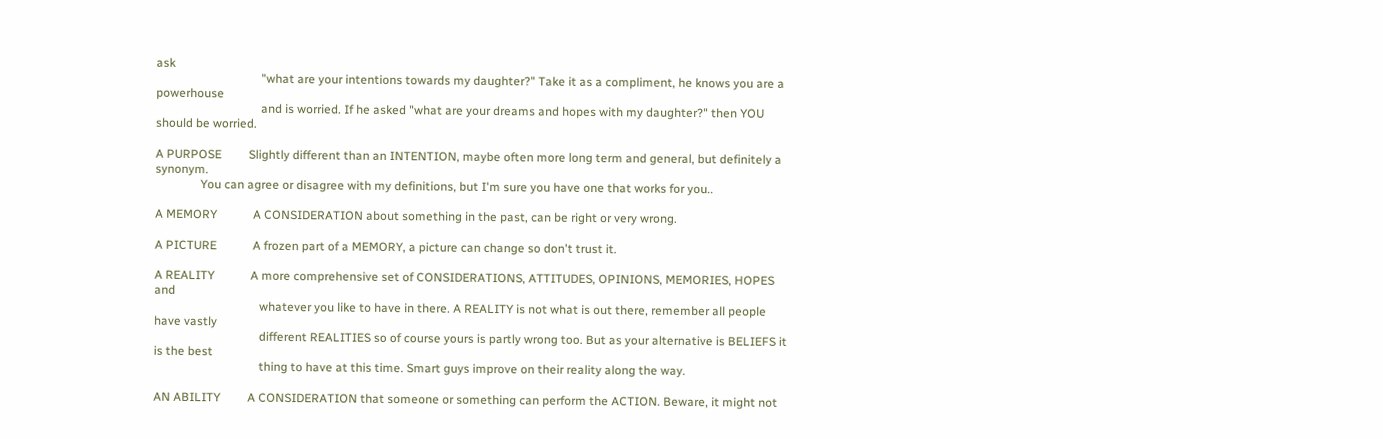ask
                                   "what are your intentions towards my daughter?" Take it as a compliment, he knows you are a powerhouse
                                   and is worried. If he asked "what are your dreams and hopes with my daughter?" then YOU should be worried.

A PURPOSE         Slightly different than an INTENTION, maybe often more long term and general, but definitely a synonym.
               You can agree or disagree with my definitions, but I'm sure you have one that works for you..

A MEMORY            A CONSIDERATION about something in the past, can be right or very wrong.

A PICTURE            A frozen part of a MEMORY, a picture can change so don't trust it.

A REALITY            A more comprehensive set of CONSIDERATIONS, ATTITUDES, OPINIONS, MEMORIES, HOPES and
                                   whatever you like to have in there. A REALITY is not what is out there, remember all people have vastly
                                   different REALITIES so of course yours is partly wrong too. But as your alternative is BELIEFS it is the best
                                   thing to have at this time. Smart guys improve on their reality along the way.

AN ABILITY         A CONSIDERATION that someone or something can perform the ACTION. Beware, it might not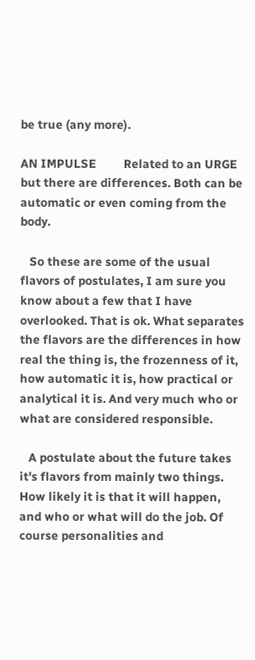be true (any more).

AN IMPULSE         Related to an URGE but there are differences. Both can be automatic or even coming from the body.

   So these are some of the usual flavors of postulates, I am sure you know about a few that I have overlooked. That is ok. What separates the flavors are the differences in how real the thing is, the frozenness of it, how automatic it is, how practical or analytical it is. And very much who or what are considered responsible.

   A postulate about the future takes it's flavors from mainly two things. How likely it is that it will happen, and who or what will do the job. Of course personalities and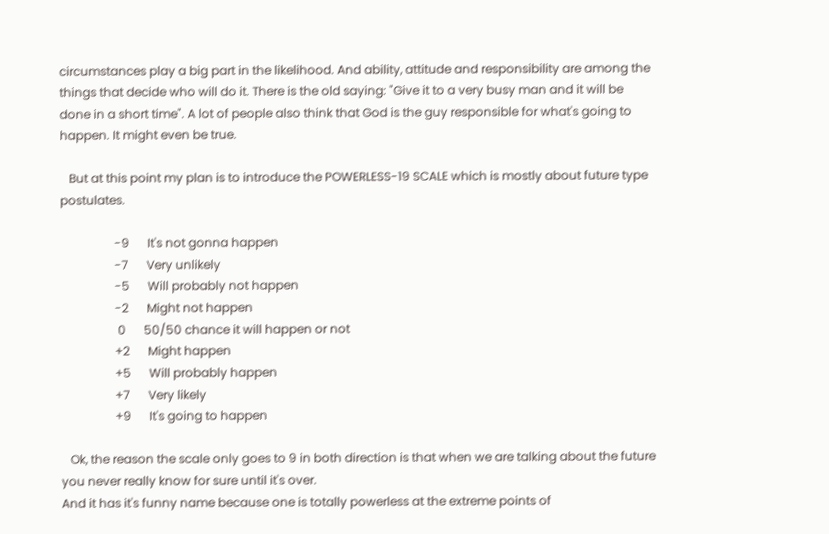circumstances play a big part in the likelihood. And ability, attitude and responsibility are among the things that decide who will do it. There is the old saying: "Give it to a very busy man and it will be done in a short time". A lot of people also think that God is the guy responsible for what's going to happen. It might even be true.

   But at this point my plan is to introduce the POWERLESS-19 SCALE which is mostly about future type postulates.

                  -9      It's not gonna happen
                  -7      Very unlikely
                  -5      Will probably not happen
                  -2      Might not happen
                   0      50/50 chance it will happen or not
                  +2      Might happen
                  +5      Will probably happen
                  +7      Very likely
                  +9      It's going to happen

   Ok, the reason the scale only goes to 9 in both direction is that when we are talking about the future you never really know for sure until it's over.
And it has it's funny name because one is totally powerless at the extreme points of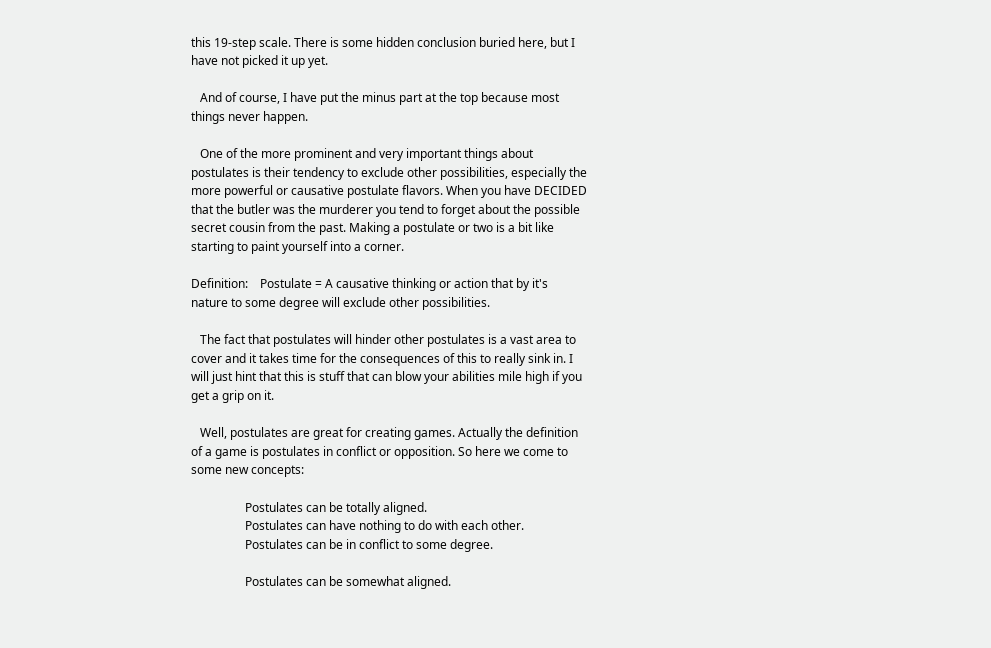this 19-step scale. There is some hidden conclusion buried here, but I have not picked it up yet.

   And of course, I have put the minus part at the top because most things never happen.

   One of the more prominent and very important things about postulates is their tendency to exclude other possibilities, especially the more powerful or causative postulate flavors. When you have DECIDED that the butler was the murderer you tend to forget about the possible secret cousin from the past. Making a postulate or two is a bit like starting to paint yourself into a corner.

Definition:    Postulate = A causative thinking or action that by it's nature to some degree will exclude other possibilities.

   The fact that postulates will hinder other postulates is a vast area to cover and it takes time for the consequences of this to really sink in. I will just hint that this is stuff that can blow your abilities mile high if you get a grip on it.

   Well, postulates are great for creating games. Actually the definition of a game is postulates in conflict or opposition. So here we come to some new concepts:

                  Postulates can be totally aligned.
                  Postulates can have nothing to do with each other.
                  Postulates can be in conflict to some degree.

                  Postulates can be somewhat aligned.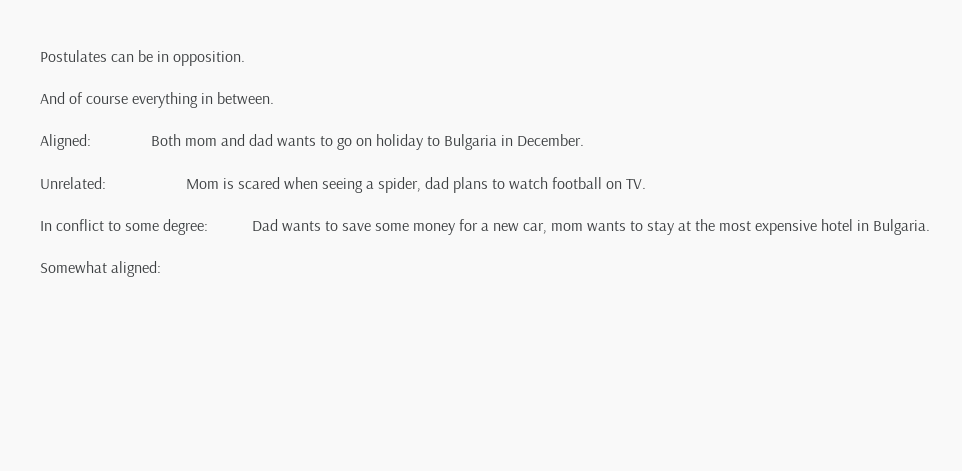Postulates can be in opposition.

And of course everything in between.

Aligned:               Both mom and dad wants to go on holiday to Bulgaria in December.

Unrelated:                    Mom is scared when seeing a spider, dad plans to watch football on TV.

In conflict to some degree:           Dad wants to save some money for a new car, mom wants to stay at the most expensive hotel in Bulgaria.

Somewhat aligned: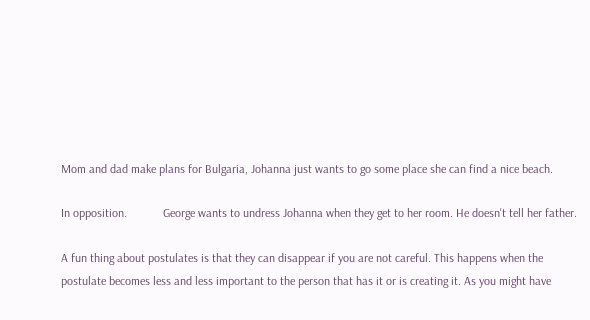Mom and dad make plans for Bulgaria, Johanna just wants to go some place she can find a nice beach.

In opposition.            George wants to undress Johanna when they get to her room. He doesn't tell her father.

A fun thing about postulates is that they can disappear if you are not careful. This happens when the postulate becomes less and less important to the person that has it or is creating it. As you might have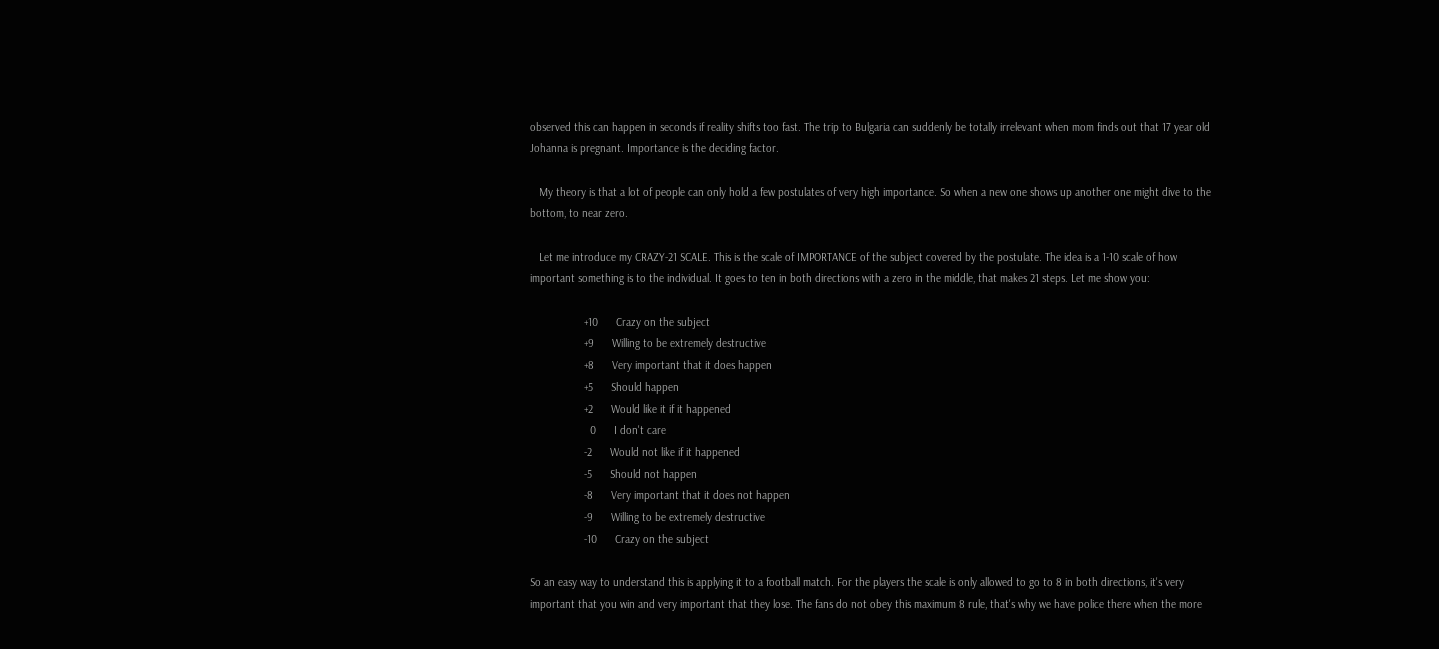observed this can happen in seconds if reality shifts too fast. The trip to Bulgaria can suddenly be totally irrelevant when mom finds out that 17 year old Johanna is pregnant. Importance is the deciding factor.

   My theory is that a lot of people can only hold a few postulates of very high importance. So when a new one shows up another one might dive to the bottom, to near zero.

   Let me introduce my CRAZY-21 SCALE. This is the scale of IMPORTANCE of the subject covered by the postulate. The idea is a 1-10 scale of how important something is to the individual. It goes to ten in both directions with a zero in the middle, that makes 21 steps. Let me show you:

                  +10      Crazy on the subject
                  +9      Willing to be extremely destructive
                  +8      Very important that it does happen
                  +5      Should happen
                  +2      Would like it if it happened
                    0      I don't care
                  -2      Would not like if it happened
                  -5      Should not happen
                  -8      Very important that it does not happen
                  -9      Willing to be extremely destructive
                  -10      Crazy on the subject

So an easy way to understand this is applying it to a football match. For the players the scale is only allowed to go to 8 in both directions, it's very important that you win and very important that they lose. The fans do not obey this maximum 8 rule, that's why we have police there when the more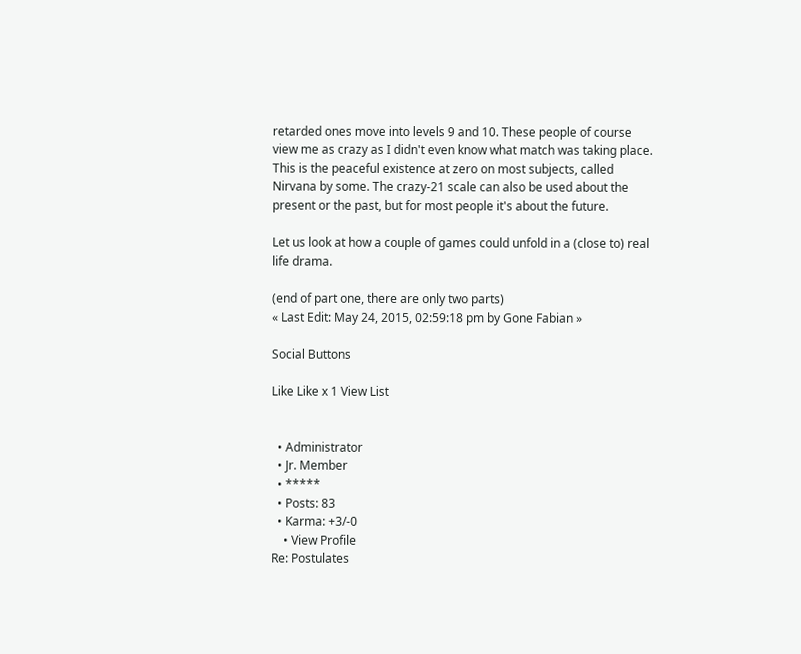retarded ones move into levels 9 and 10. These people of course view me as crazy as I didn't even know what match was taking place. This is the peaceful existence at zero on most subjects, called Nirvana by some. The crazy-21 scale can also be used about the present or the past, but for most people it's about the future.

Let us look at how a couple of games could unfold in a (close to) real life drama.

(end of part one, there are only two parts)
« Last Edit: May 24, 2015, 02:59:18 pm by Gone Fabian »

Social Buttons

Like Like x 1 View List


  • Administrator
  • Jr. Member
  • *****
  • Posts: 83
  • Karma: +3/-0
    • View Profile
Re: Postulates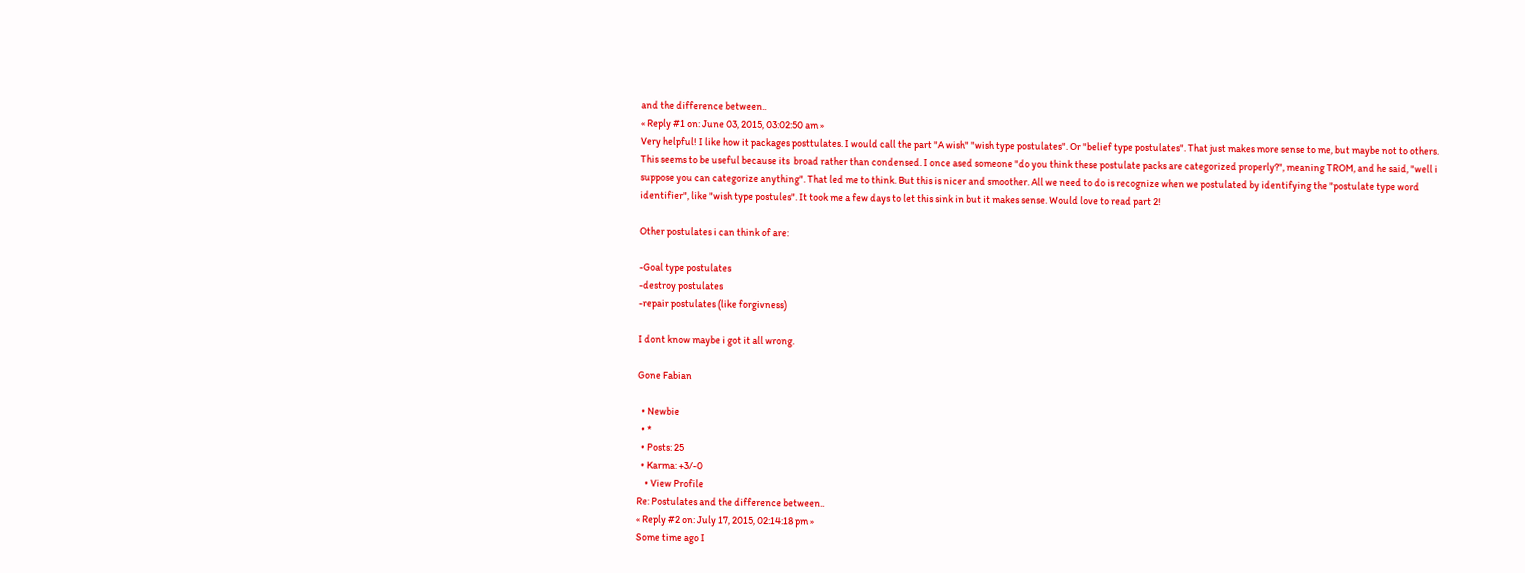and the difference between..
« Reply #1 on: June 03, 2015, 03:02:50 am »
Very helpful! I like how it packages posttulates. I would call the part "A wish" "wish type postulates". Or "belief type postulates". That just makes more sense to me, but maybe not to others. This seems to be useful because its  broad rather than condensed. I once ased someone "do you think these postulate packs are categorized properly?", meaning TROM, and he said, "well i suppose you can categorize anything". That led me to think. But this is nicer and smoother. All we need to do is recognize when we postulated by identifying the "postulate type word identifier", like "wish type postules". It took me a few days to let this sink in but it makes sense. Would love to read part 2!

Other postulates i can think of are:

-Goal type postulates
-destroy postulates
-repair postulates (like forgivness)

I dont know maybe i got it all wrong.

Gone Fabian

  • Newbie
  • *
  • Posts: 25
  • Karma: +3/-0
    • View Profile
Re: Postulates and the difference between..
« Reply #2 on: July 17, 2015, 02:14:18 pm »
Some time ago I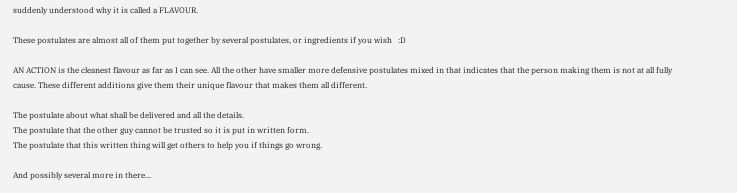suddenly understood why it is called a FLAVOUR.

These postulates are almost all of them put together by several postulates, or ingredients if you wish   :D

AN ACTION is the cleanest flavour as far as I can see. All the other have smaller more defensive postulates mixed in that indicates that the person making them is not at all fully cause. These different additions give them their unique flavour that makes them all different.

The postulate about what shall be delivered and all the details.
The postulate that the other guy cannot be trusted so it is put in written form.
The postulate that this written thing will get others to help you if things go wrong.

And possibly several more in there...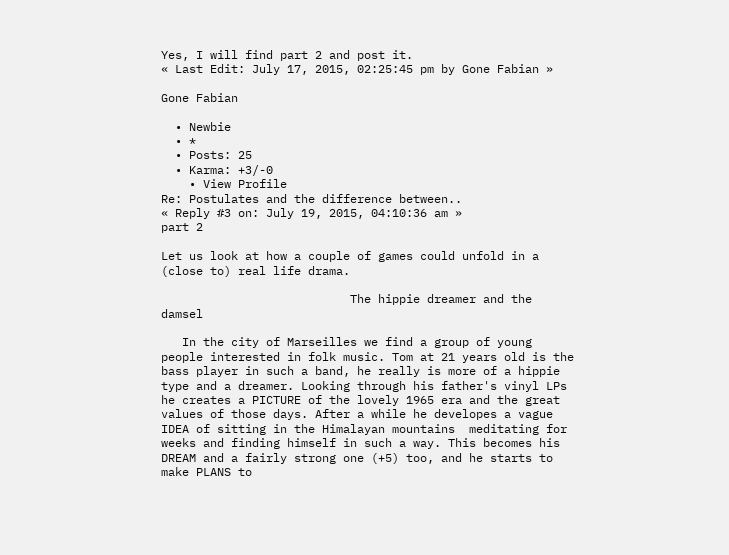Yes, I will find part 2 and post it.
« Last Edit: July 17, 2015, 02:25:45 pm by Gone Fabian »

Gone Fabian

  • Newbie
  • *
  • Posts: 25
  • Karma: +3/-0
    • View Profile
Re: Postulates and the difference between..
« Reply #3 on: July 19, 2015, 04:10:36 am »
part 2

Let us look at how a couple of games could unfold in a (close to) real life drama.

                           The hippie dreamer and the damsel

   In the city of Marseilles we find a group of young people interested in folk music. Tom at 21 years old is the bass player in such a band, he really is more of a hippie type and a dreamer. Looking through his father's vinyl LPs he creates a PICTURE of the lovely 1965 era and the great values of those days. After a while he developes a vague IDEA of sitting in the Himalayan mountains  meditating for weeks and finding himself in such a way. This becomes his DREAM and a fairly strong one (+5) too, and he starts to make PLANS to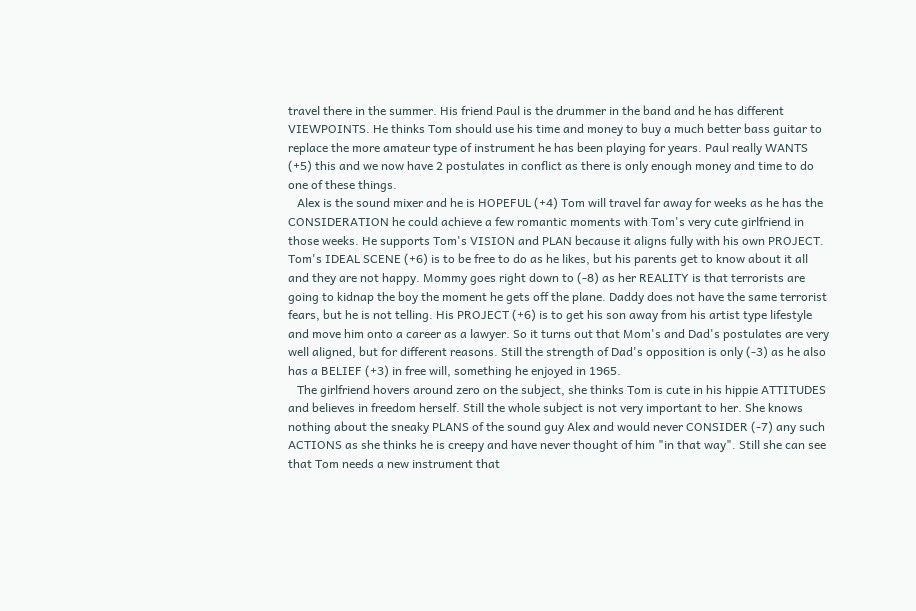travel there in the summer. His friend Paul is the drummer in the band and he has different VIEWPOINTS. He thinks Tom should use his time and money to buy a much better bass guitar to replace the more amateur type of instrument he has been playing for years. Paul really WANTS (+5) this and we now have 2 postulates in conflict as there is only enough money and time to do one of these things.
   Alex is the sound mixer and he is HOPEFUL (+4) Tom will travel far away for weeks as he has the CONSIDERATION he could achieve a few romantic moments with Tom's very cute girlfriend in those weeks. He supports Tom's VISION and PLAN because it aligns fully with his own PROJECT.    Tom's IDEAL SCENE (+6) is to be free to do as he likes, but his parents get to know about it all and they are not happy. Mommy goes right down to (-8) as her REALITY is that terrorists are going to kidnap the boy the moment he gets off the plane. Daddy does not have the same terrorist fears, but he is not telling. His PROJECT (+6) is to get his son away from his artist type lifestyle and move him onto a career as a lawyer. So it turns out that Mom's and Dad's postulates are very well aligned, but for different reasons. Still the strength of Dad's opposition is only (-3) as he also has a BELIEF (+3) in free will, something he enjoyed in 1965.
   The girlfriend hovers around zero on the subject, she thinks Tom is cute in his hippie ATTITUDES and believes in freedom herself. Still the whole subject is not very important to her. She knows nothing about the sneaky PLANS of the sound guy Alex and would never CONSIDER (-7) any such ACTIONS as she thinks he is creepy and have never thought of him "in that way". Still she can see that Tom needs a new instrument that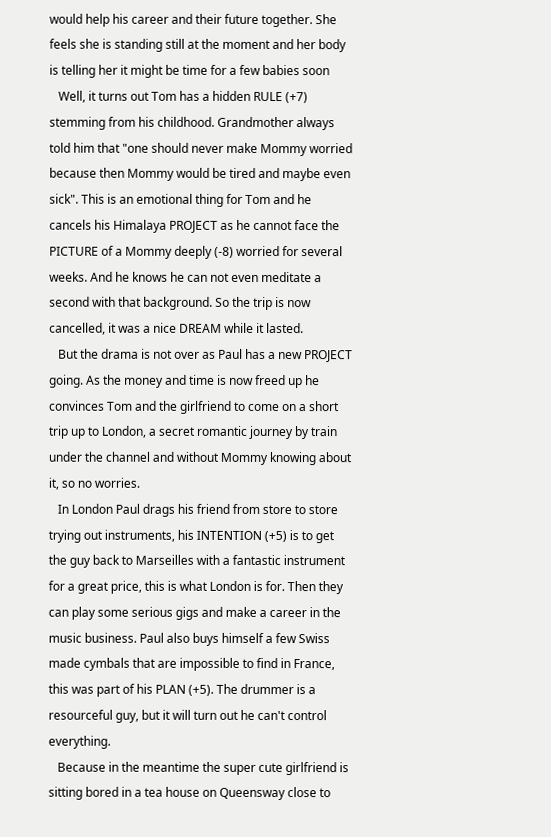would help his career and their future together. She feels she is standing still at the moment and her body is telling her it might be time for a few babies soon
   Well, it turns out Tom has a hidden RULE (+7) stemming from his childhood. Grandmother always told him that "one should never make Mommy worried because then Mommy would be tired and maybe even sick". This is an emotional thing for Tom and he cancels his Himalaya PROJECT as he cannot face the PICTURE of a Mommy deeply (-8) worried for several weeks. And he knows he can not even meditate a second with that background. So the trip is now cancelled, it was a nice DREAM while it lasted.
   But the drama is not over as Paul has a new PROJECT going. As the money and time is now freed up he convinces Tom and the girlfriend to come on a short trip up to London, a secret romantic journey by train under the channel and without Mommy knowing about it, so no worries.
   In London Paul drags his friend from store to store trying out instruments, his INTENTION (+5) is to get the guy back to Marseilles with a fantastic instrument for a great price, this is what London is for. Then they can play some serious gigs and make a career in the music business. Paul also buys himself a few Swiss made cymbals that are impossible to find in France, this was part of his PLAN (+5). The drummer is a resourceful guy, but it will turn out he can't control everything.
   Because in the meantime the super cute girlfriend is sitting bored in a tea house on Queensway close to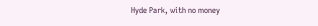Hyde Park, with no money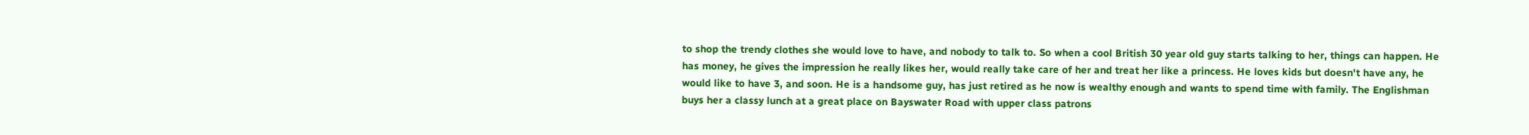to shop the trendy clothes she would love to have, and nobody to talk to. So when a cool British 30 year old guy starts talking to her, things can happen. He has money, he gives the impression he really likes her, would really take care of her and treat her like a princess. He loves kids but doesn't have any, he would like to have 3, and soon. He is a handsome guy, has just retired as he now is wealthy enough and wants to spend time with family. The Englishman buys her a classy lunch at a great place on Bayswater Road with upper class patrons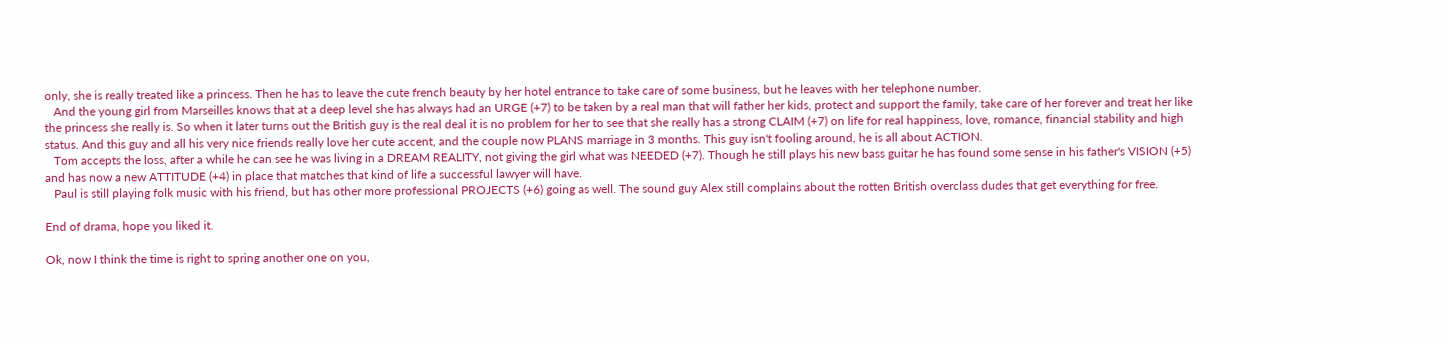only, she is really treated like a princess. Then he has to leave the cute french beauty by her hotel entrance to take care of some business, but he leaves with her telephone number.
   And the young girl from Marseilles knows that at a deep level she has always had an URGE (+7) to be taken by a real man that will father her kids, protect and support the family, take care of her forever and treat her like the princess she really is. So when it later turns out the British guy is the real deal it is no problem for her to see that she really has a strong CLAIM (+7) on life for real happiness, love, romance, financial stability and high status. And this guy and all his very nice friends really love her cute accent, and the couple now PLANS marriage in 3 months. This guy isn't fooling around, he is all about ACTION.
   Tom accepts the loss, after a while he can see he was living in a DREAM REALITY, not giving the girl what was NEEDED (+7). Though he still plays his new bass guitar he has found some sense in his father's VISION (+5) and has now a new ATTITUDE (+4) in place that matches that kind of life a successful lawyer will have.
   Paul is still playing folk music with his friend, but has other more professional PROJECTS (+6) going as well. The sound guy Alex still complains about the rotten British overclass dudes that get everything for free.

End of drama, hope you liked it.

Ok, now I think the time is right to spring another one on you,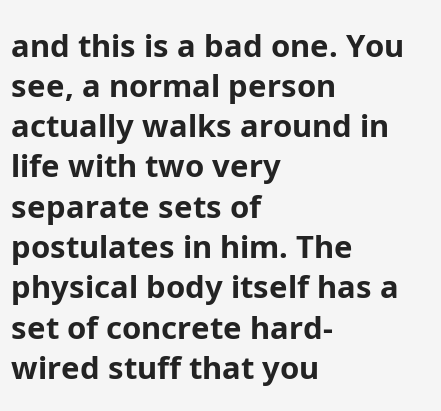and this is a bad one. You see, a normal person actually walks around in life with two very separate sets of postulates in him. The physical body itself has a set of concrete hard-wired stuff that you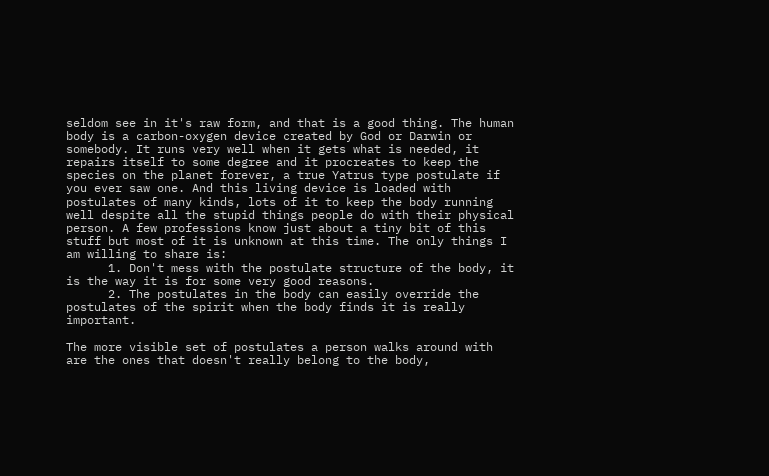seldom see in it's raw form, and that is a good thing. The human body is a carbon-oxygen device created by God or Darwin or somebody. It runs very well when it gets what is needed, it repairs itself to some degree and it procreates to keep the species on the planet forever, a true Yatrus type postulate if you ever saw one. And this living device is loaded with postulates of many kinds, lots of it to keep the body running well despite all the stupid things people do with their physical person. A few professions know just about a tiny bit of this stuff but most of it is unknown at this time. The only things I am willing to share is:
      1. Don't mess with the postulate structure of the body, it is the way it is for some very good reasons.
      2. The postulates in the body can easily override the postulates of the spirit when the body finds it is really important.

The more visible set of postulates a person walks around with are the ones that doesn't really belong to the body,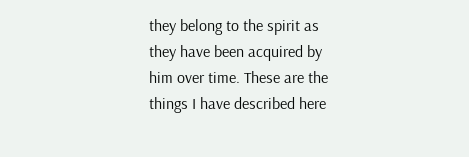they belong to the spirit as they have been acquired by him over time. These are the things I have described here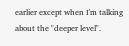earlier except when I'm talking about the "deeper level".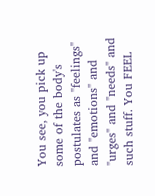You see, you pick up some of the body's postulates as "feelings" and "emotions" and "urges" and "needs" and such stuff. You FEEL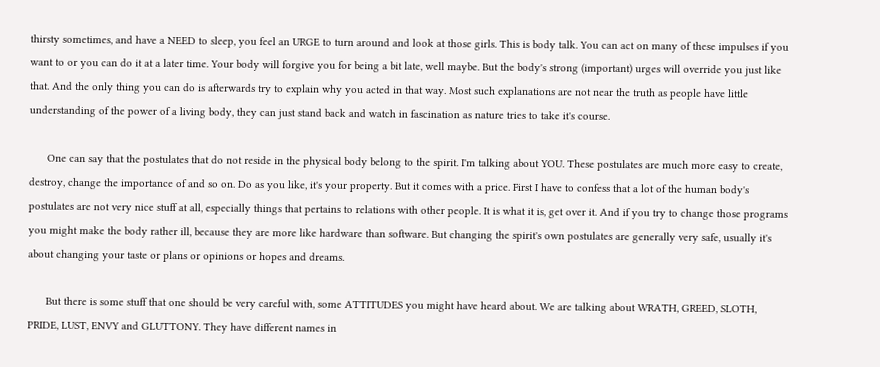thirsty sometimes, and have a NEED to sleep, you feel an URGE to turn around and look at those girls. This is body talk. You can act on many of these impulses if you want to or you can do it at a later time. Your body will forgive you for being a bit late, well maybe. But the body's strong (important) urges will override you just like that. And the only thing you can do is afterwards try to explain why you acted in that way. Most such explanations are not near the truth as people have little understanding of the power of a living body, they can just stand back and watch in fascination as nature tries to take it's course.

      One can say that the postulates that do not reside in the physical body belong to the spirit. I'm talking about YOU. These postulates are much more easy to create, destroy, change the importance of and so on. Do as you like, it's your property. But it comes with a price. First I have to confess that a lot of the human body's postulates are not very nice stuff at all, especially things that pertains to relations with other people. It is what it is, get over it. And if you try to change those programs you might make the body rather ill, because they are more like hardware than software. But changing the spirit's own postulates are generally very safe, usually it's about changing your taste or plans or opinions or hopes and dreams.

      But there is some stuff that one should be very careful with, some ATTITUDES you might have heard about. We are talking about WRATH, GREED, SLOTH, PRIDE, LUST, ENVY and GLUTTONY. They have different names in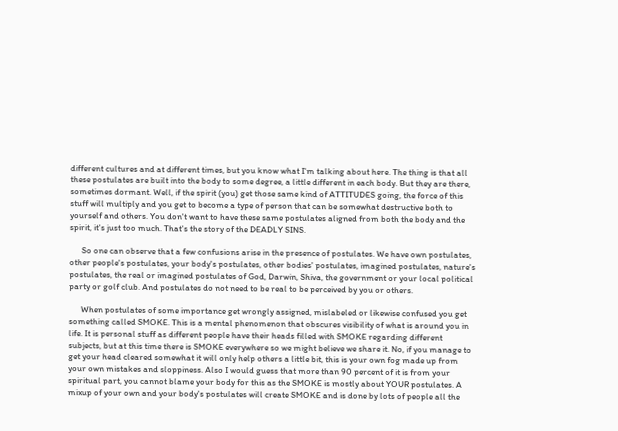different cultures and at different times, but you know what I'm talking about here. The thing is that all these postulates are built into the body to some degree, a little different in each body. But they are there, sometimes dormant. Well, if the spirit (you) get those same kind of ATTITUDES going, the force of this stuff will multiply and you get to become a type of person that can be somewhat destructive both to yourself and others. You don't want to have these same postulates aligned from both the body and the spirit, it's just too much. That's the story of the DEADLY SINS.

      So one can observe that a few confusions arise in the presence of postulates. We have own postulates, other people's postulates, your body's postulates, other bodies' postulates, imagined postulates, nature's postulates, the real or imagined postulates of God, Darwin, Shiva, the government or your local political party or golf club. And postulates do not need to be real to be perceived by you or others.

      When postulates of some importance get wrongly assigned, mislabeled or likewise confused you get something called SMOKE. This is a mental phenomenon that obscures visibility of what is around you in life. It is personal stuff as different people have their heads filled with SMOKE regarding different subjects, but at this time there is SMOKE everywhere so we might believe we share it. No, if you manage to get your head cleared somewhat it will only help others a little bit, this is your own fog made up from your own mistakes and sloppiness. Also I would guess that more than 90 percent of it is from your spiritual part, you cannot blame your body for this as the SMOKE is mostly about YOUR postulates. A mixup of your own and your body's postulates will create SMOKE and is done by lots of people all the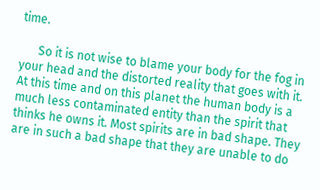time.

      So it is not wise to blame your body for the fog in your head and the distorted reality that goes with it. At this time and on this planet the human body is a much less contaminated entity than the spirit that thinks he owns it. Most spirits are in bad shape. They are in such a bad shape that they are unable to do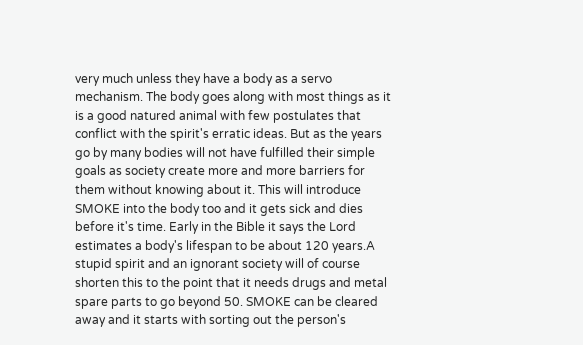very much unless they have a body as a servo mechanism. The body goes along with most things as it is a good natured animal with few postulates that conflict with the spirit's erratic ideas. But as the years go by many bodies will not have fulfilled their simple goals as society create more and more barriers for them without knowing about it. This will introduce SMOKE into the body too and it gets sick and dies before it's time. Early in the Bible it says the Lord estimates a body's lifespan to be about 120 years.A stupid spirit and an ignorant society will of course shorten this to the point that it needs drugs and metal spare parts to go beyond 50. SMOKE can be cleared away and it starts with sorting out the person's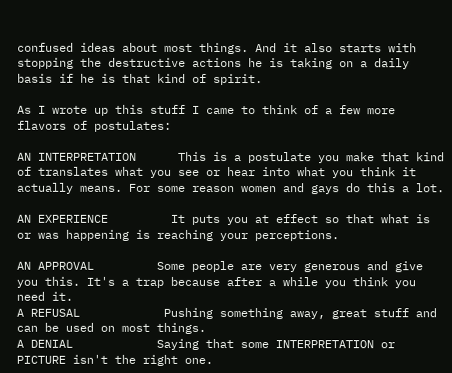confused ideas about most things. And it also starts with stopping the destructive actions he is taking on a daily basis if he is that kind of spirit.

As I wrote up this stuff I came to think of a few more flavors of postulates:

AN INTERPRETATION      This is a postulate you make that kind of translates what you see or hear into what you think it actually means. For some reason women and gays do this a lot.

AN EXPERIENCE         It puts you at effect so that what is or was happening is reaching your perceptions.

AN APPROVAL         Some people are very generous and give you this. It's a trap because after a while you think you need it.
A REFUSAL            Pushing something away, great stuff and can be used on most things.
A DENIAL            Saying that some INTERPRETATION or PICTURE isn't the right one.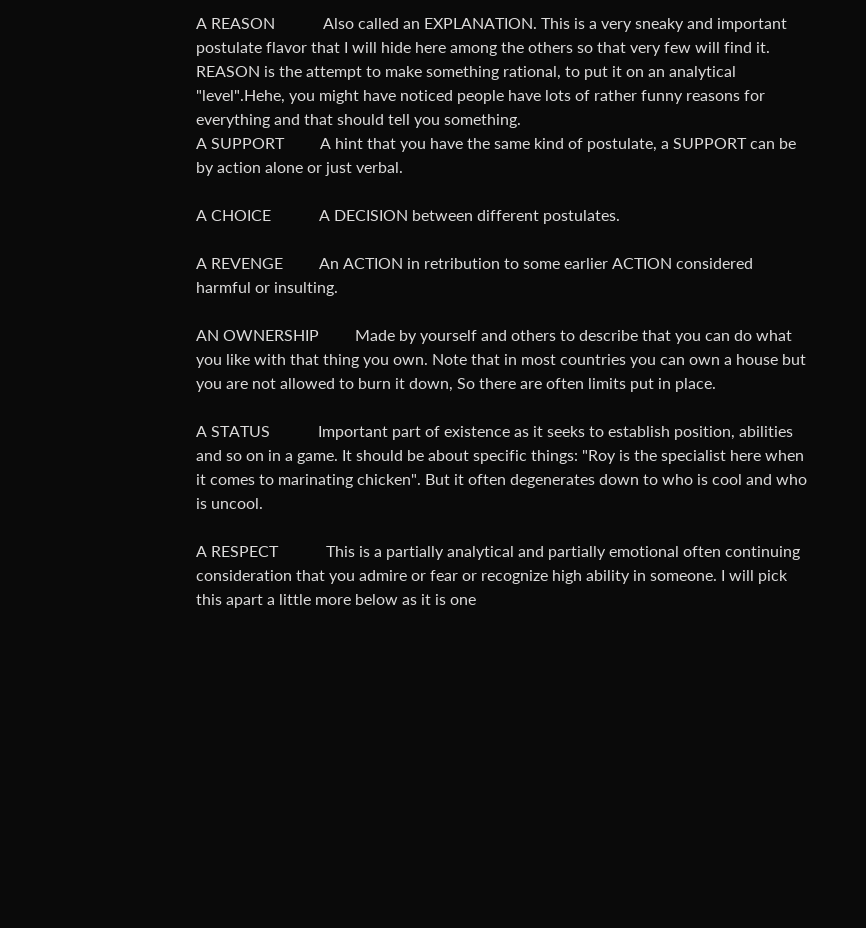A REASON            Also called an EXPLANATION. This is a very sneaky and important postulate flavor that I will hide here among the others so that very few will find it. REASON is the attempt to make something rational, to put it on an analytical "level".Hehe, you might have noticed people have lots of rather funny reasons for everything and that should tell you something.
A SUPPORT         A hint that you have the same kind of postulate, a SUPPORT can be by action alone or just verbal.

A CHOICE            A DECISION between different postulates.

A REVENGE         An ACTION in retribution to some earlier ACTION considered harmful or insulting.

AN OWNERSHIP         Made by yourself and others to describe that you can do what you like with that thing you own. Note that in most countries you can own a house but you are not allowed to burn it down, So there are often limits put in place.

A STATUS            Important part of existence as it seeks to establish position, abilities and so on in a game. It should be about specific things: "Roy is the specialist here when it comes to marinating chicken". But it often degenerates down to who is cool and who is uncool.

A RESPECT            This is a partially analytical and partially emotional often continuing consideration that you admire or fear or recognize high ability in someone. I will pick this apart a little more below as it is one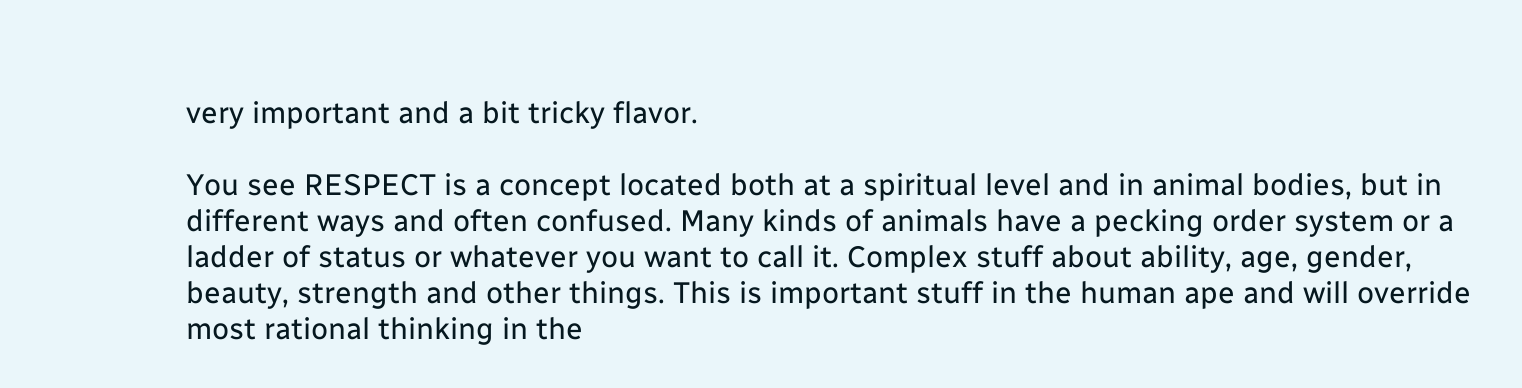very important and a bit tricky flavor.

You see RESPECT is a concept located both at a spiritual level and in animal bodies, but in different ways and often confused. Many kinds of animals have a pecking order system or a ladder of status or whatever you want to call it. Complex stuff about ability, age, gender, beauty, strength and other things. This is important stuff in the human ape and will override most rational thinking in the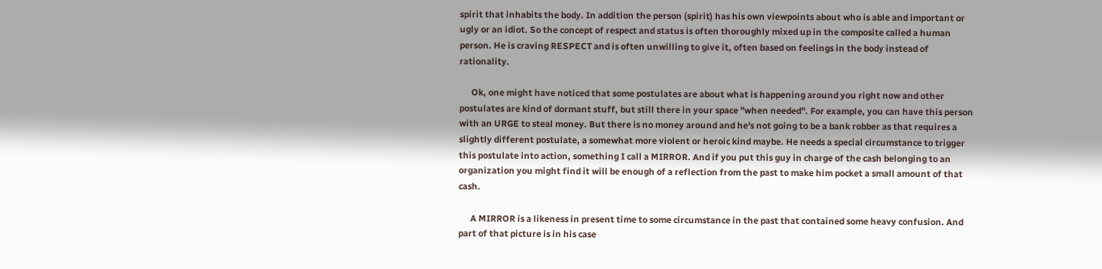spirit that inhabits the body. In addition the person (spirit) has his own viewpoints about who is able and important or ugly or an idiot. So the concept of respect and status is often thoroughly mixed up in the composite called a human person. He is craving RESPECT and is often unwilling to give it, often based on feelings in the body instead of rationality.

      Ok, one might have noticed that some postulates are about what is happening around you right now and other postulates are kind of dormant stuff, but still there in your space "when needed". For example, you can have this person with an URGE to steal money. But there is no money around and he's not going to be a bank robber as that requires a slightly different postulate, a somewhat more violent or heroic kind maybe. He needs a special circumstance to trigger this postulate into action, something I call a MIRROR. And if you put this guy in charge of the cash belonging to an organization you might find it will be enough of a reflection from the past to make him pocket a small amount of that cash.

      A MIRROR is a likeness in present time to some circumstance in the past that contained some heavy confusion. And part of that picture is in his case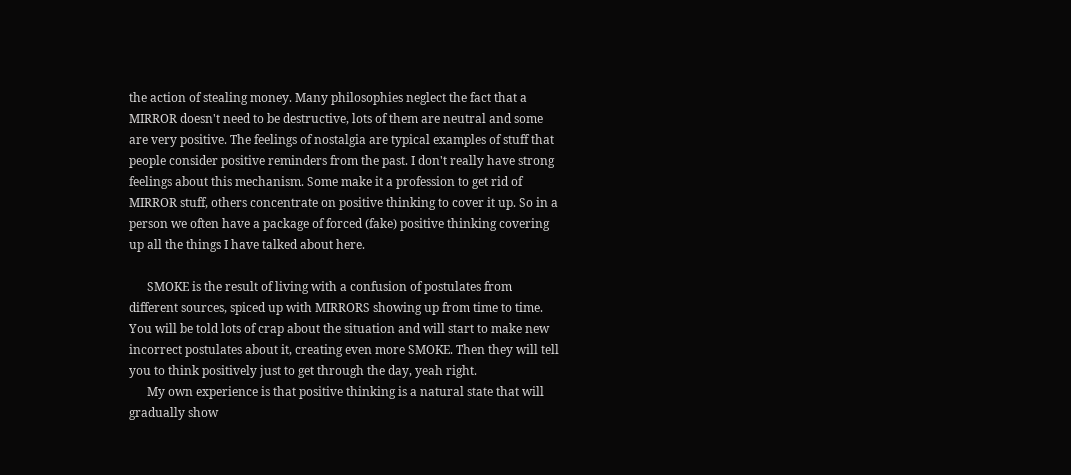the action of stealing money. Many philosophies neglect the fact that a MIRROR doesn't need to be destructive, lots of them are neutral and some are very positive. The feelings of nostalgia are typical examples of stuff that people consider positive reminders from the past. I don't really have strong feelings about this mechanism. Some make it a profession to get rid of MIRROR stuff, others concentrate on positive thinking to cover it up. So in a person we often have a package of forced (fake) positive thinking covering up all the things I have talked about here.

      SMOKE is the result of living with a confusion of postulates from different sources, spiced up with MIRRORS showing up from time to time. You will be told lots of crap about the situation and will start to make new incorrect postulates about it, creating even more SMOKE. Then they will tell you to think positively just to get through the day, yeah right.
      My own experience is that positive thinking is a natural state that will gradually show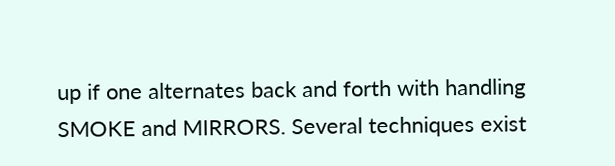up if one alternates back and forth with handling SMOKE and MIRRORS. Several techniques exist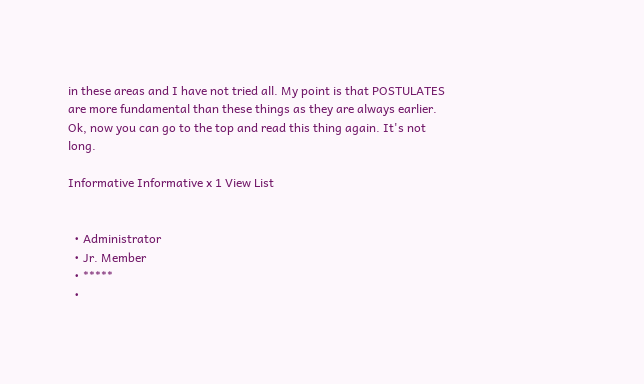in these areas and I have not tried all. My point is that POSTULATES are more fundamental than these things as they are always earlier. Ok, now you can go to the top and read this thing again. It's not long.

Informative Informative x 1 View List


  • Administrator
  • Jr. Member
  • *****
  •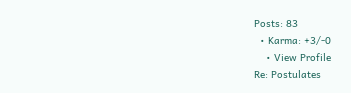Posts: 83
  • Karma: +3/-0
    • View Profile
Re: Postulates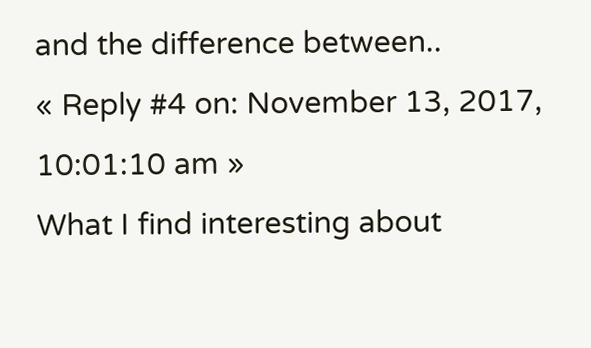and the difference between..
« Reply #4 on: November 13, 2017, 10:01:10 am »
What I find interesting about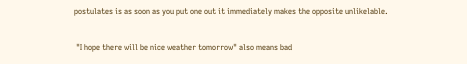postulates is as soon as you put one out it immediately makes the opposite unlikelable.

 "I hope there will be nice weather tomorrow" also means bad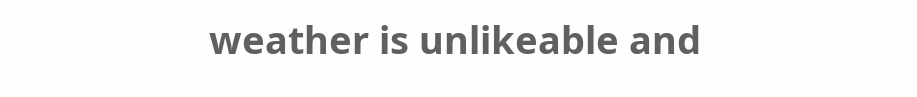weather is unlikeable and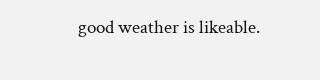good weather is likeable.